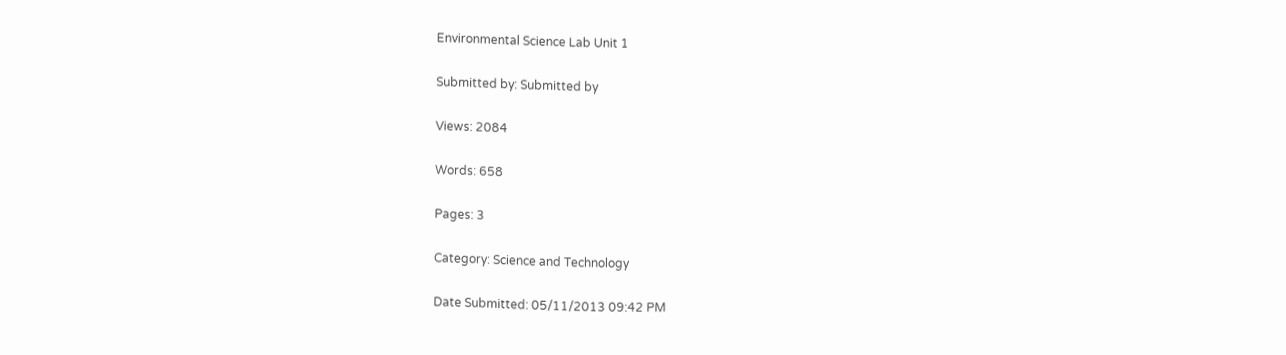Environmental Science Lab Unit 1

Submitted by: Submitted by

Views: 2084

Words: 658

Pages: 3

Category: Science and Technology

Date Submitted: 05/11/2013 09:42 PM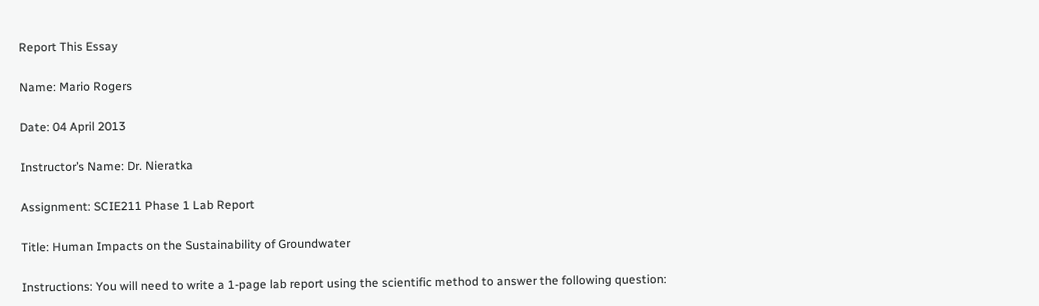Report This Essay

Name: Mario Rogers

Date: 04 April 2013

Instructor’s Name: Dr. Nieratka

Assignment: SCIE211 Phase 1 Lab Report

Title: Human Impacts on the Sustainability of Groundwater

Instructions: You will need to write a 1-page lab report using the scientific method to answer the following question: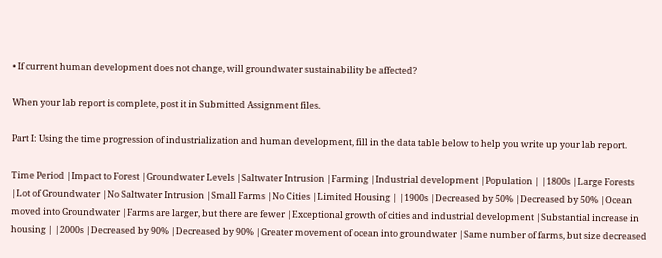• If current human development does not change, will groundwater sustainability be affected?

When your lab report is complete, post it in Submitted Assignment files.

Part I: Using the time progression of industrialization and human development, fill in the data table below to help you write up your lab report.

Time Period |Impact to Forest |Groundwater Levels |Saltwater Intrusion |Farming |Industrial development |Population | |1800s |Large Forests |Lot of Groundwater |No Saltwater Intrusion |Small Farms |No Cities |Limited Housing | |1900s |Decreased by 50% |Decreased by 50% |Ocean moved into Groundwater |Farms are larger, but there are fewer |Exceptional growth of cities and industrial development |Substantial increase in housing | |2000s |Decreased by 90% |Decreased by 90% |Greater movement of ocean into groundwater |Same number of farms, but size decreased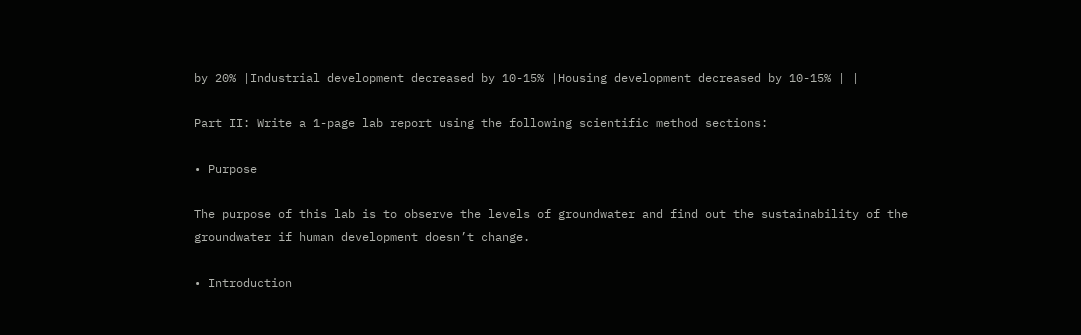by 20% |Industrial development decreased by 10-15% |Housing development decreased by 10-15% | |

Part II: Write a 1-page lab report using the following scientific method sections:

• Purpose

The purpose of this lab is to observe the levels of groundwater and find out the sustainability of the groundwater if human development doesn’t change.

• Introduction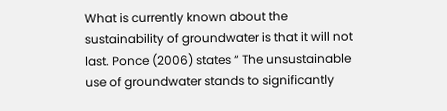What is currently known about the sustainability of groundwater is that it will not last. Ponce (2006) states “ The unsustainable use of groundwater stands to significantly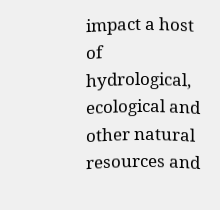impact a host of hydrological, ecological and other natural resources and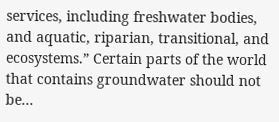services, including freshwater bodies, and aquatic, riparian, transitional, and ecosystems.” Certain parts of the world that contains groundwater should not be...